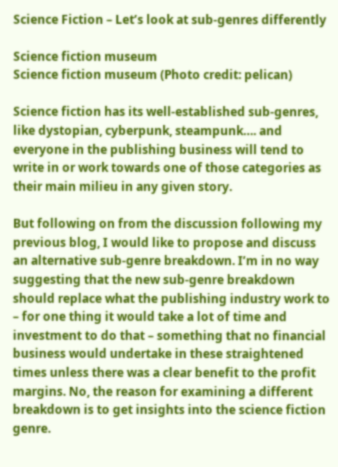Science Fiction – Let’s look at sub-genres differently

Science fiction museum
Science fiction museum (Photo credit: pelican)

Science fiction has its well-established sub-genres, like dystopian, cyberpunk, steampunk…. and everyone in the publishing business will tend to write in or work towards one of those categories as their main milieu in any given story.

But following on from the discussion following my previous blog, I would like to propose and discuss an alternative sub-genre breakdown. I’m in no way suggesting that the new sub-genre breakdown should replace what the publishing industry work to – for one thing it would take a lot of time and investment to do that – something that no financial business would undertake in these straightened times unless there was a clear benefit to the profit margins. No, the reason for examining a different breakdown is to get insights into the science fiction genre.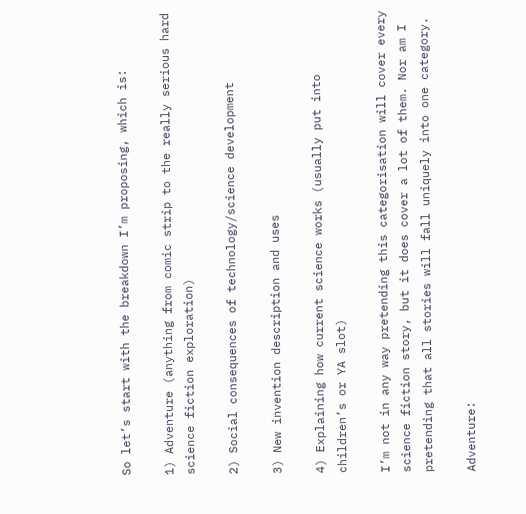So let’s start with the breakdown I’m proposing, which is:

1) Adventure (anything from comic strip to the really serious hard science fiction exploration)

2) Social consequences of technology/science development

3) New invention description and uses

4) Explaining how current science works (usually put into children’s or YA slot)

I’m not in any way pretending this categorisation will cover every science fiction story, but it does cover a lot of them. Nor am I pretending that all stories will fall uniquely into one category.

Adventure: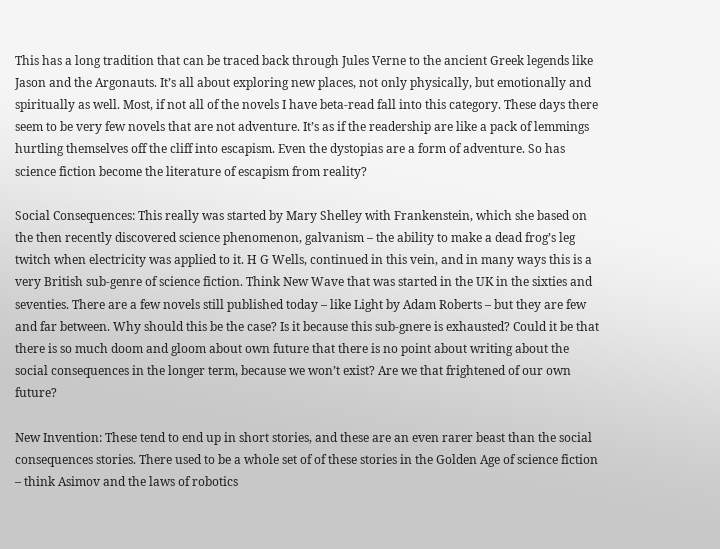This has a long tradition that can be traced back through Jules Verne to the ancient Greek legends like Jason and the Argonauts. It’s all about exploring new places, not only physically, but emotionally and spiritually as well. Most, if not all of the novels I have beta-read fall into this category. These days there seem to be very few novels that are not adventure. It’s as if the readership are like a pack of lemmings hurtling themselves off the cliff into escapism. Even the dystopias are a form of adventure. So has science fiction become the literature of escapism from reality?

Social Consequences: This really was started by Mary Shelley with Frankenstein, which she based on the then recently discovered science phenomenon, galvanism – the ability to make a dead frog’s leg twitch when electricity was applied to it. H G Wells, continued in this vein, and in many ways this is a very British sub-genre of science fiction. Think New Wave that was started in the UK in the sixties and seventies. There are a few novels still published today – like Light by Adam Roberts – but they are few and far between. Why should this be the case? Is it because this sub-gnere is exhausted? Could it be that there is so much doom and gloom about own future that there is no point about writing about the social consequences in the longer term, because we won’t exist? Are we that frightened of our own future?

New Invention: These tend to end up in short stories, and these are an even rarer beast than the social consequences stories. There used to be a whole set of of these stories in the Golden Age of science fiction – think Asimov and the laws of robotics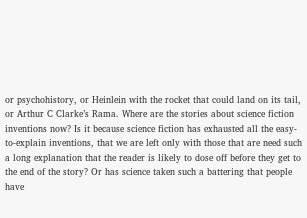or psychohistory, or Heinlein with the rocket that could land on its tail, or Arthur C Clarke’s Rama. Where are the stories about science fiction inventions now? Is it because science fiction has exhausted all the easy-to-explain inventions, that we are left only with those that are need such a long explanation that the reader is likely to dose off before they get to the end of the story? Or has science taken such a battering that people have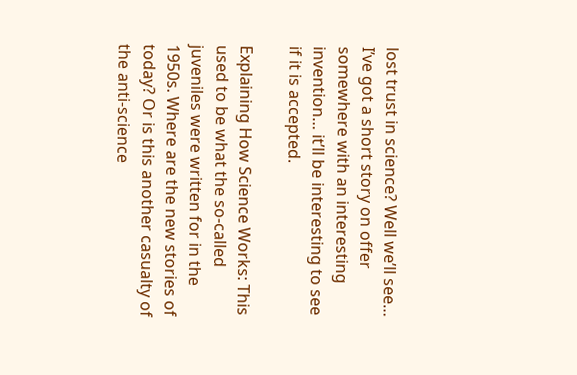lost trust in science? Well we’ll see… I’ve got a short story on offer somewhere with an interesting invention… it’ll be interesting to see if it is accepted.

Explaining How Science Works: This used to be what the so-called juveniles were written for in the 1950s. Where are the new stories of today? Or is this another casualty of the anti-science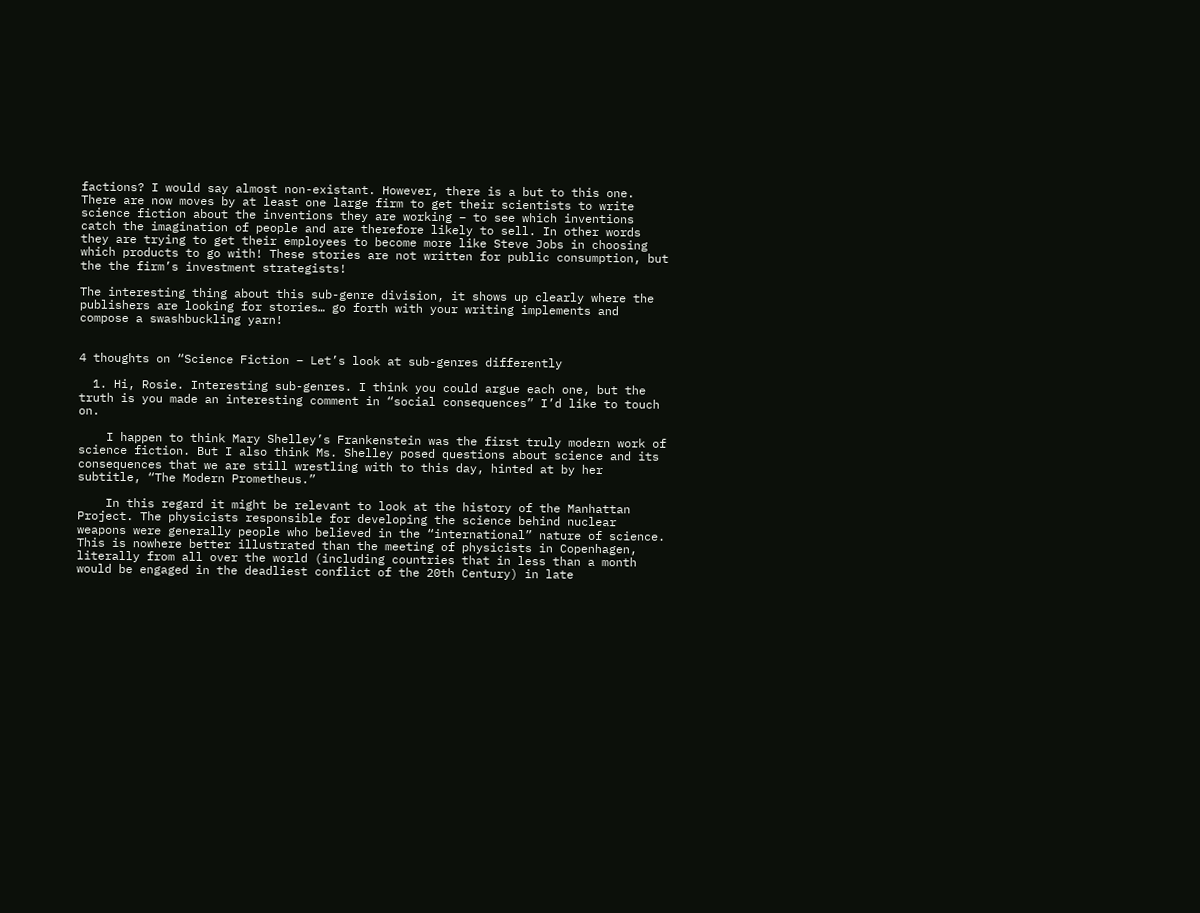factions? I would say almost non-existant. However, there is a but to this one. There are now moves by at least one large firm to get their scientists to write science fiction about the inventions they are working – to see which inventions catch the imagination of people and are therefore likely to sell. In other words they are trying to get their employees to become more like Steve Jobs in choosing which products to go with! These stories are not written for public consumption, but the the firm’s investment strategists!

The interesting thing about this sub-genre division, it shows up clearly where the publishers are looking for stories… go forth with your writing implements and compose a swashbuckling yarn!


4 thoughts on “Science Fiction – Let’s look at sub-genres differently

  1. Hi, Rosie. Interesting sub-genres. I think you could argue each one, but the truth is you made an interesting comment in “social consequences” I’d like to touch on.

    I happen to think Mary Shelley’s Frankenstein was the first truly modern work of science fiction. But I also think Ms. Shelley posed questions about science and its consequences that we are still wrestling with to this day, hinted at by her subtitle, “The Modern Prometheus.”

    In this regard it might be relevant to look at the history of the Manhattan Project. The physicists responsible for developing the science behind nuclear weapons were generally people who believed in the “international” nature of science. This is nowhere better illustrated than the meeting of physicists in Copenhagen, literally from all over the world (including countries that in less than a month would be engaged in the deadliest conflict of the 20th Century) in late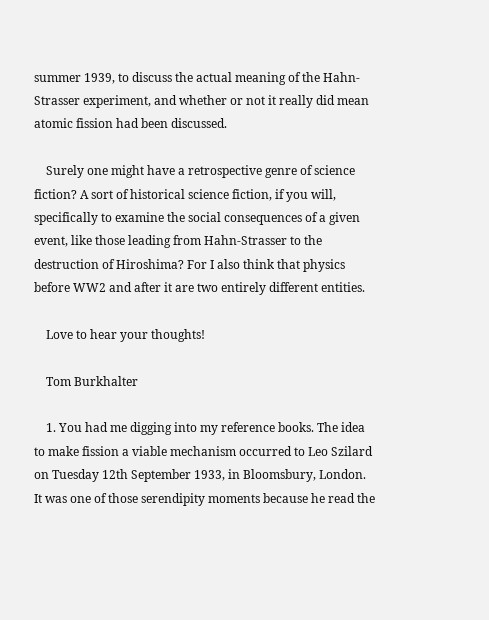summer 1939, to discuss the actual meaning of the Hahn-Strasser experiment, and whether or not it really did mean atomic fission had been discussed.

    Surely one might have a retrospective genre of science fiction? A sort of historical science fiction, if you will, specifically to examine the social consequences of a given event, like those leading from Hahn-Strasser to the destruction of Hiroshima? For I also think that physics before WW2 and after it are two entirely different entities.

    Love to hear your thoughts!

    Tom Burkhalter

    1. You had me digging into my reference books. The idea to make fission a viable mechanism occurred to Leo Szilard on Tuesday 12th September 1933, in Bloomsbury, London. It was one of those serendipity moments because he read the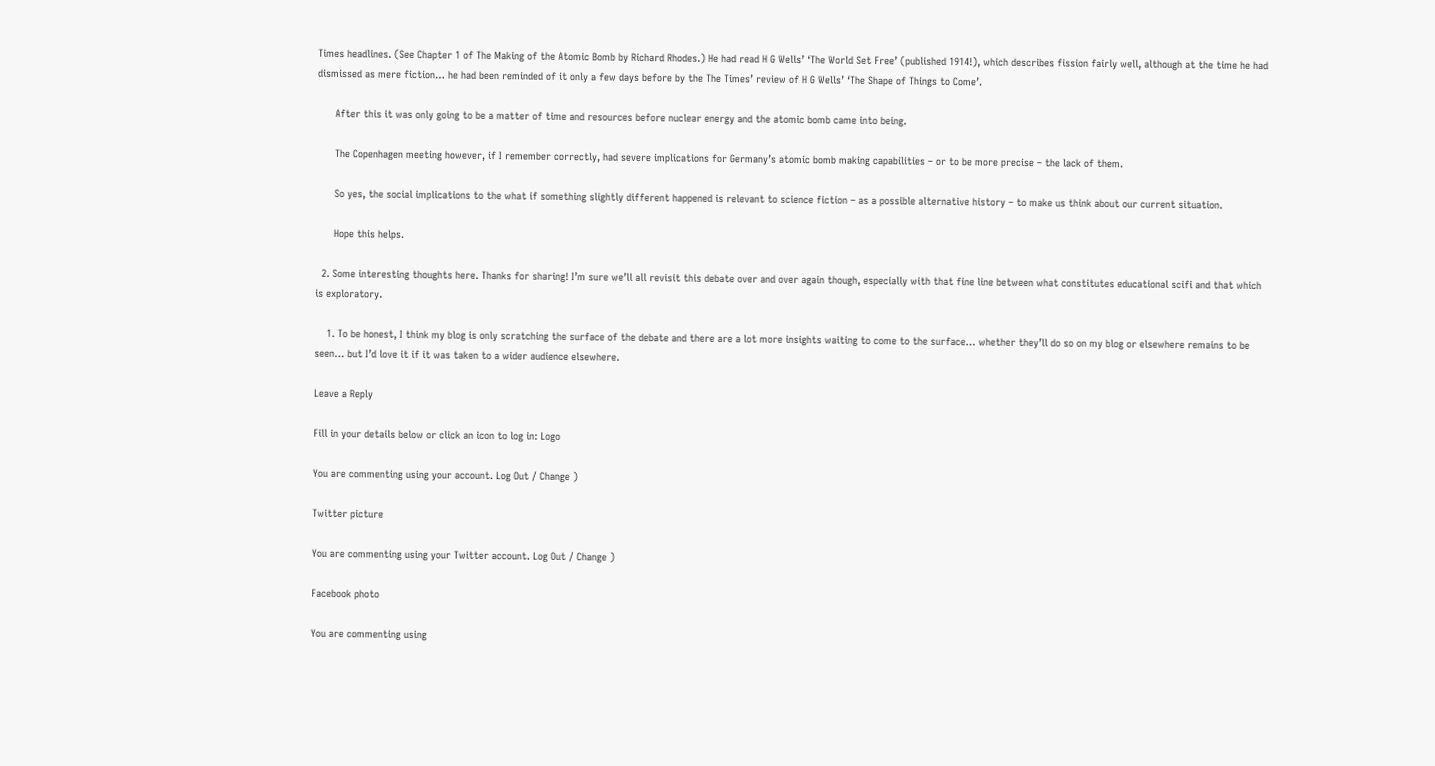Times headlines. (See Chapter 1 of The Making of the Atomic Bomb by Richard Rhodes.) He had read H G Wells’ ‘The World Set Free’ (published 1914!), which describes fission fairly well, although at the time he had dismissed as mere fiction… he had been reminded of it only a few days before by the The Times’ review of H G Wells’ ‘The Shape of Things to Come’.

      After this it was only going to be a matter of time and resources before nuclear energy and the atomic bomb came into being.

      The Copenhagen meeting however, if I remember correctly, had severe implications for Germany’s atomic bomb making capabilities – or to be more precise – the lack of them.

      So yes, the social implications to the what if something slightly different happened is relevant to science fiction – as a possible alternative history – to make us think about our current situation.

      Hope this helps.

  2. Some interesting thoughts here. Thanks for sharing! I’m sure we’ll all revisit this debate over and over again though, especially with that fine line between what constitutes educational scifi and that which is exploratory.

    1. To be honest, I think my blog is only scratching the surface of the debate and there are a lot more insights waiting to come to the surface… whether they’ll do so on my blog or elsewhere remains to be seen… but I’d love it if it was taken to a wider audience elsewhere.

Leave a Reply

Fill in your details below or click an icon to log in: Logo

You are commenting using your account. Log Out / Change )

Twitter picture

You are commenting using your Twitter account. Log Out / Change )

Facebook photo

You are commenting using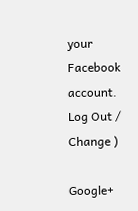your Facebook account. Log Out / Change )

Google+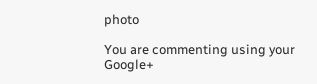photo

You are commenting using your Google+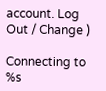account. Log Out / Change )

Connecting to %s